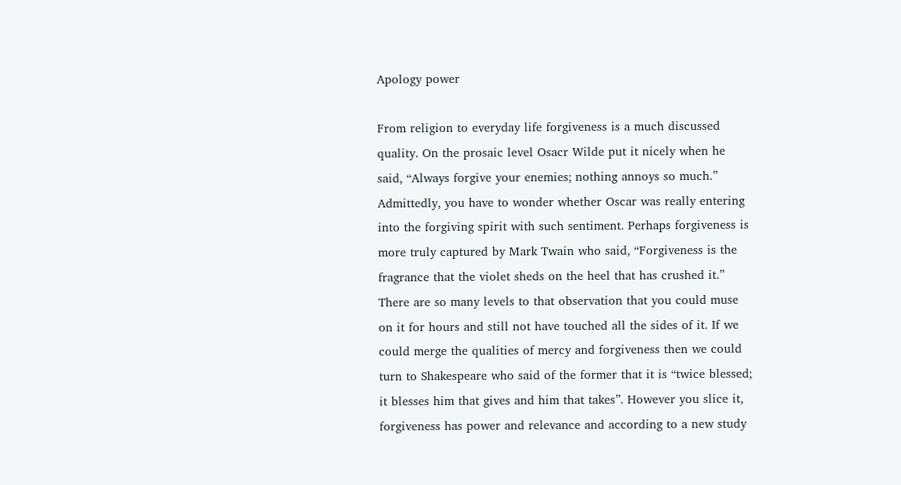Apology power

From religion to everyday life forgiveness is a much discussed quality. On the prosaic level Osacr Wilde put it nicely when he said, “Always forgive your enemies; nothing annoys so much.” Admittedly, you have to wonder whether Oscar was really entering into the forgiving spirit with such sentiment. Perhaps forgiveness is more truly captured by Mark Twain who said, “Forgiveness is the fragrance that the violet sheds on the heel that has crushed it.” There are so many levels to that observation that you could muse on it for hours and still not have touched all the sides of it. If we could merge the qualities of mercy and forgiveness then we could turn to Shakespeare who said of the former that it is “twice blessed; it blesses him that gives and him that takes”. However you slice it, forgiveness has power and relevance and according to a new study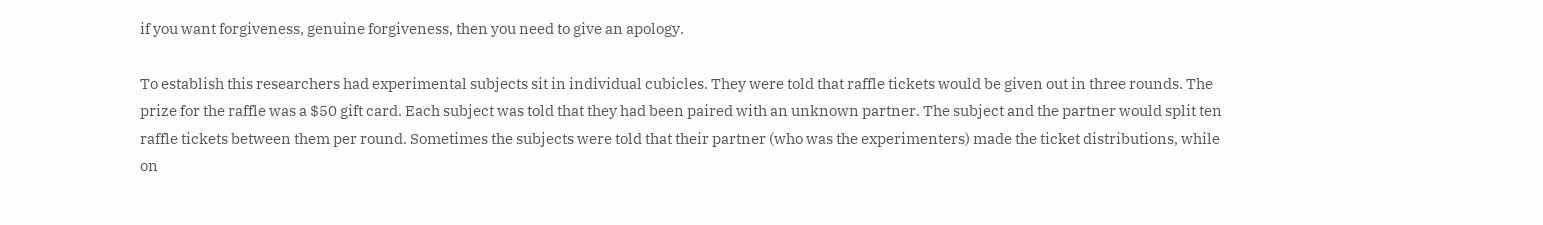if you want forgiveness, genuine forgiveness, then you need to give an apology.

To establish this researchers had experimental subjects sit in individual cubicles. They were told that raffle tickets would be given out in three rounds. The prize for the raffle was a $50 gift card. Each subject was told that they had been paired with an unknown partner. The subject and the partner would split ten raffle tickets between them per round. Sometimes the subjects were told that their partner (who was the experimenters) made the ticket distributions, while on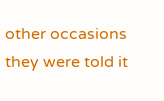other occasions they were told it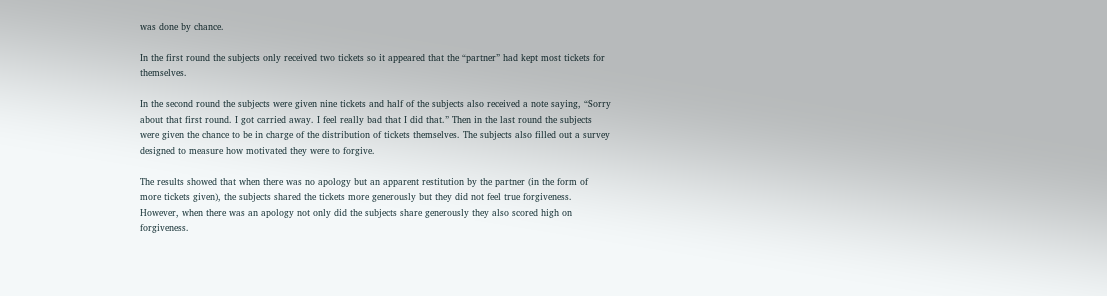was done by chance.

In the first round the subjects only received two tickets so it appeared that the “partner” had kept most tickets for themselves.

In the second round the subjects were given nine tickets and half of the subjects also received a note saying, “Sorry about that first round. I got carried away. I feel really bad that I did that.” Then in the last round the subjects were given the chance to be in charge of the distribution of tickets themselves. The subjects also filled out a survey designed to measure how motivated they were to forgive.

The results showed that when there was no apology but an apparent restitution by the partner (in the form of more tickets given), the subjects shared the tickets more generously but they did not feel true forgiveness. However, when there was an apology not only did the subjects share generously they also scored high on forgiveness.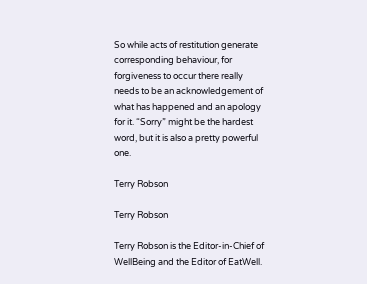So while acts of restitution generate corresponding behaviour, for forgiveness to occur there really needs to be an acknowledgement of what has happened and an apology for it. “Sorry” might be the hardest word, but it is also a pretty powerful one.

Terry Robson

Terry Robson

Terry Robson is the Editor-in-Chief of WellBeing and the Editor of EatWell.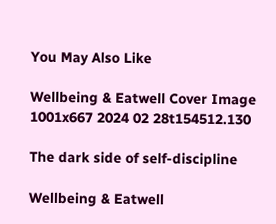You May Also Like

Wellbeing & Eatwell Cover Image 1001x667 2024 02 28t154512.130

The dark side of self-discipline

Wellbeing & Eatwell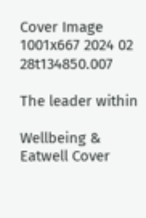Cover Image 1001x667 2024 02 28t134850.007

The leader within

Wellbeing & Eatwell Cover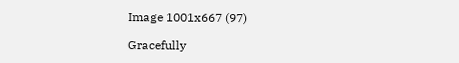Image 1001x667 (97)

Gracefully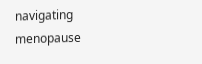navigating menopause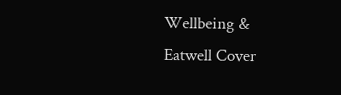Wellbeing & Eatwell Cover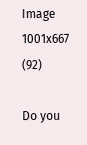Image 1001x667 (92)

Do you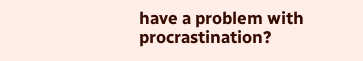have a problem with procrastination?